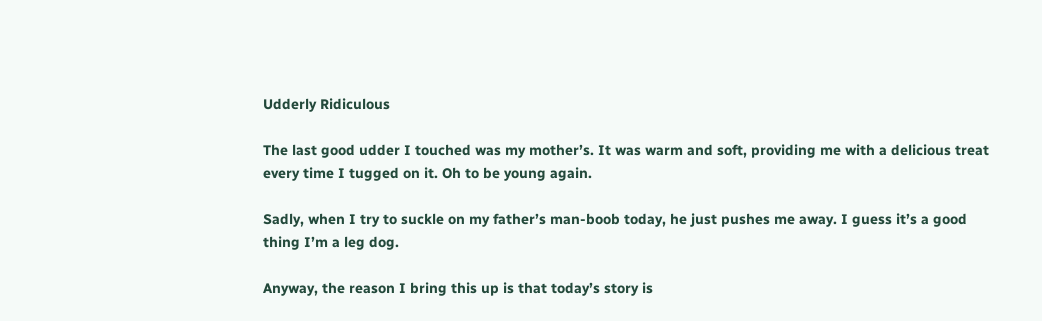Udderly Ridiculous

The last good udder I touched was my mother’s. It was warm and soft, providing me with a delicious treat every time I tugged on it. Oh to be young again.

Sadly, when I try to suckle on my father’s man-boob today, he just pushes me away. I guess it’s a good thing I’m a leg dog.

Anyway, the reason I bring this up is that today’s story is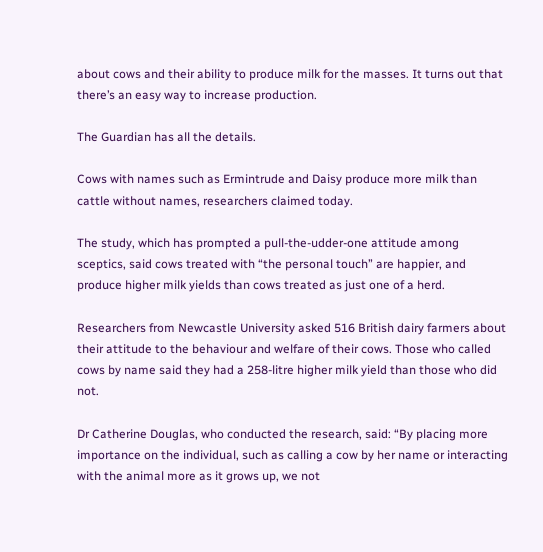about cows and their ability to produce milk for the masses. It turns out that there’s an easy way to increase production.

The Guardian has all the details.

Cows with names such as Ermintrude and Daisy produce more milk than cattle without names, researchers claimed today.

The study, which has prompted a pull-the-udder-one attitude among sceptics, said cows treated with “the personal touch” are happier, and produce higher milk yields than cows treated as just one of a herd.

Researchers from Newcastle University asked 516 British dairy farmers about their attitude to the behaviour and welfare of their cows. Those who called cows by name said they had a 258-litre higher milk yield than those who did not.

Dr Catherine Douglas, who conducted the research, said: “By placing more importance on the individual, such as calling a cow by her name or interacting with the animal more as it grows up, we not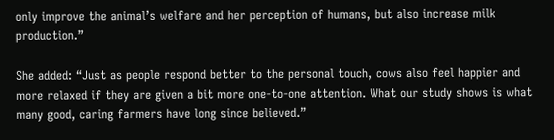only improve the animal’s welfare and her perception of humans, but also increase milk production.”

She added: “Just as people respond better to the personal touch, cows also feel happier and more relaxed if they are given a bit more one-to-one attention. What our study shows is what many good, caring farmers have long since believed.”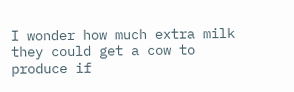I wonder how much extra milk they could get a cow to produce if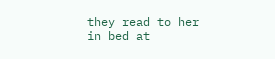they read to her in bed at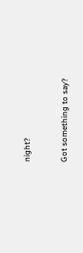night?


Got something to say?